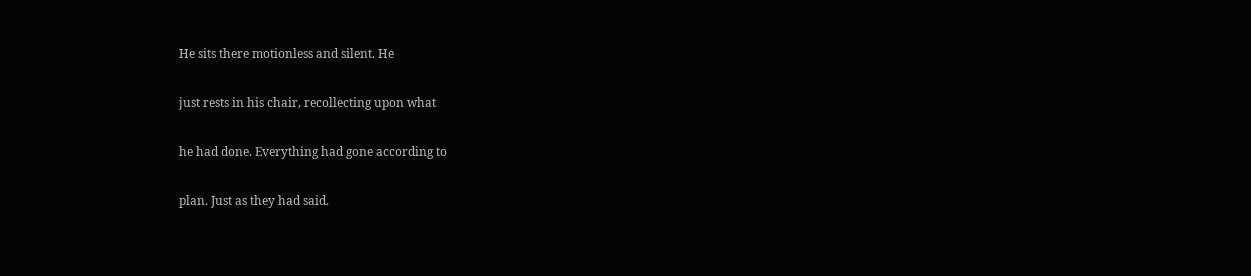He sits there motionless and silent. He

just rests in his chair, recollecting upon what

he had done. Everything had gone according to

plan. Just as they had said.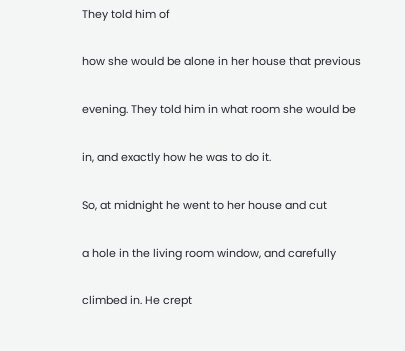They told him of

how she would be alone in her house that previous

evening. They told him in what room she would be

in, and exactly how he was to do it.

So, at midnight he went to her house and cut

a hole in the living room window, and carefully

climbed in. He crept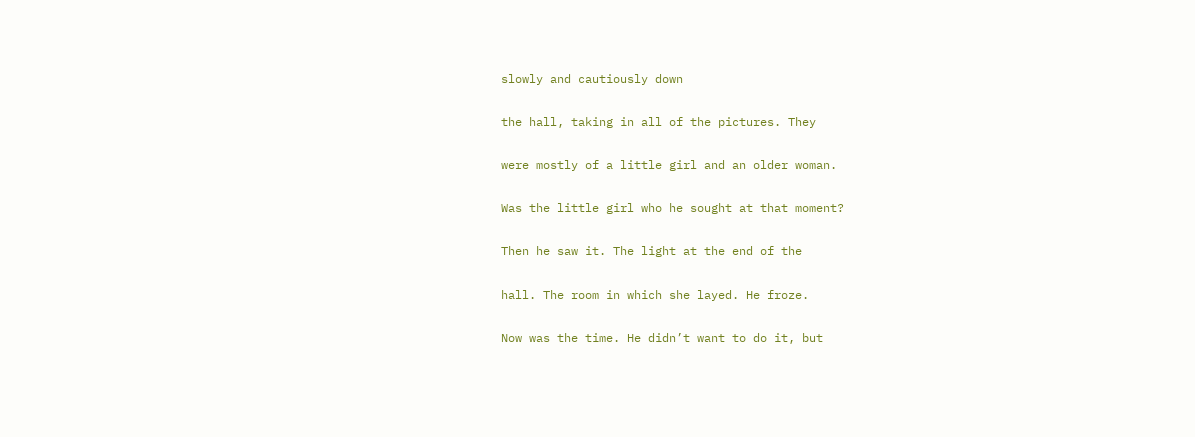slowly and cautiously down

the hall, taking in all of the pictures. They

were mostly of a little girl and an older woman.

Was the little girl who he sought at that moment?

Then he saw it. The light at the end of the

hall. The room in which she layed. He froze.

Now was the time. He didn’t want to do it, but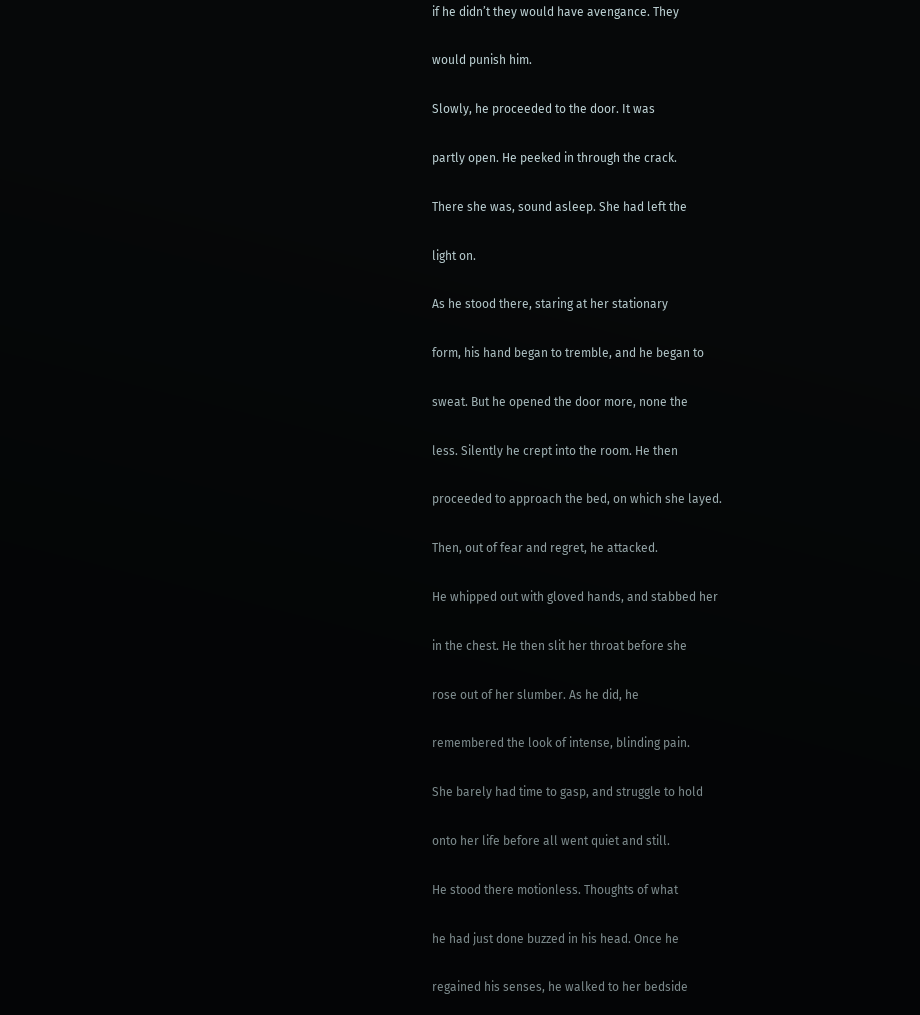if he didn’t they would have avengance. They

would punish him.

Slowly, he proceeded to the door. It was

partly open. He peeked in through the crack.

There she was, sound asleep. She had left the

light on.

As he stood there, staring at her stationary

form, his hand began to tremble, and he began to

sweat. But he opened the door more, none the

less. Silently he crept into the room. He then

proceeded to approach the bed, on which she layed.

Then, out of fear and regret, he attacked.

He whipped out with gloved hands, and stabbed her

in the chest. He then slit her throat before she

rose out of her slumber. As he did, he

remembered the look of intense, blinding pain.

She barely had time to gasp, and struggle to hold

onto her life before all went quiet and still.

He stood there motionless. Thoughts of what

he had just done buzzed in his head. Once he

regained his senses, he walked to her bedside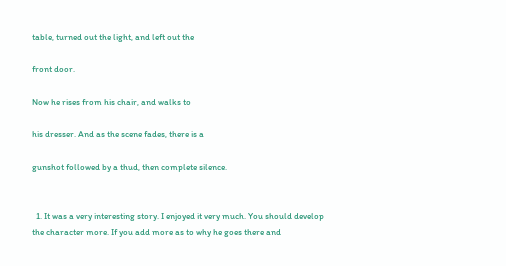table, turned out the light, and left out the

front door.

Now he rises from his chair, and walks to

his dresser. And as the scene fades, there is a

gunshot followed by a thud, then complete silence.


  1. It was a very interesting story. I enjoyed it very much. You should develop the character more. If you add more as to why he goes there and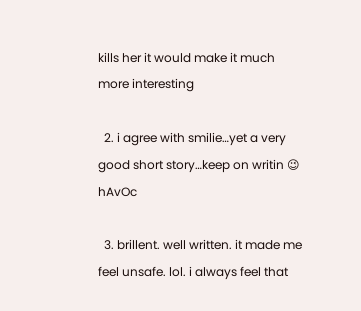kills her it would make it much more interesting

  2. i agree with smilie…yet a very good short story…keep on writin 😉 hAvOc

  3. brillent. well written. it made me feel unsafe. lol. i always feel that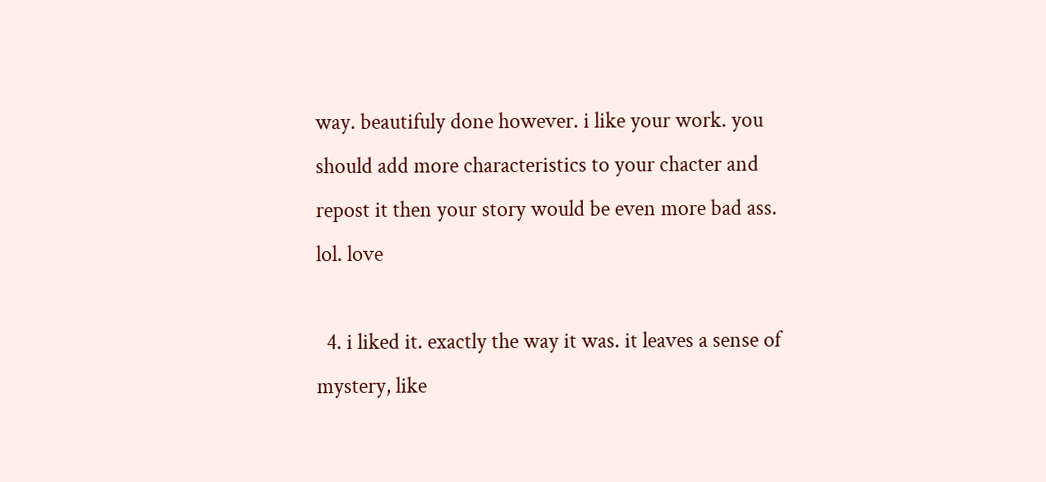way. beautifuly done however. i like your work. you should add more characteristics to your chacter and repost it then your story would be even more bad ass. lol. love

  4. i liked it. exactly the way it was. it leaves a sense of mystery, like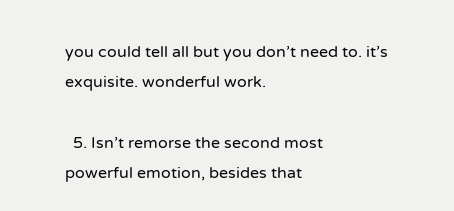you could tell all but you don’t need to. it’s exquisite. wonderful work.

  5. Isn’t remorse the second most powerful emotion, besides that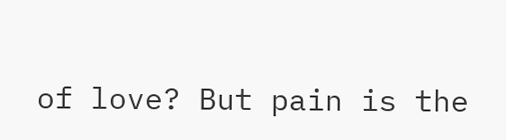of love? But pain is the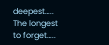deepest….. The longest to forget…..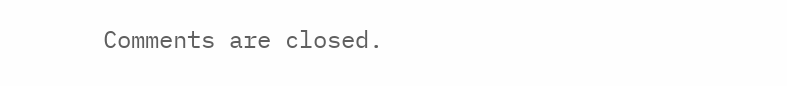Comments are closed.